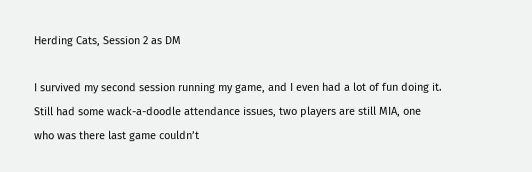Herding Cats, Session 2 as DM

I survived my second session running my game, and I even had a lot of fun doing it. Still had some wack-a-doodle attendance issues, two players are still MIA, one who was there last game couldn’t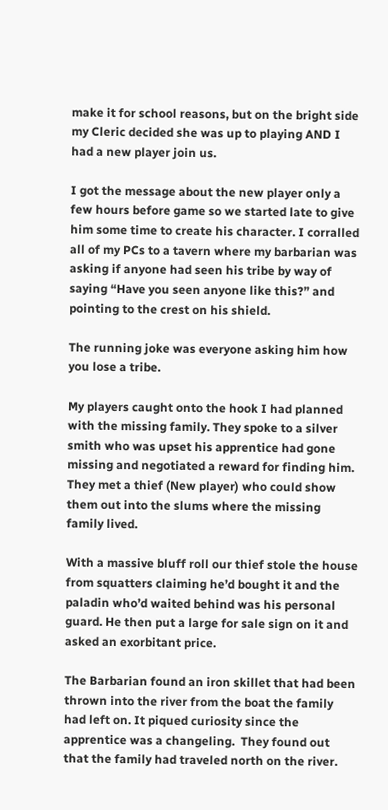make it for school reasons, but on the bright side my Cleric decided she was up to playing AND I had a new player join us.

I got the message about the new player only a few hours before game so we started late to give him some time to create his character. I corralled all of my PCs to a tavern where my barbarian was asking if anyone had seen his tribe by way of saying “Have you seen anyone like this?” and pointing to the crest on his shield.

The running joke was everyone asking him how you lose a tribe.

My players caught onto the hook I had planned with the missing family. They spoke to a silver smith who was upset his apprentice had gone missing and negotiated a reward for finding him. They met a thief (New player) who could show them out into the slums where the missing family lived.

With a massive bluff roll our thief stole the house from squatters claiming he’d bought it and the paladin who’d waited behind was his personal guard. He then put a large for sale sign on it and asked an exorbitant price.

The Barbarian found an iron skillet that had been thrown into the river from the boat the family had left on. It piqued curiosity since the apprentice was a changeling.  They found out that the family had traveled north on the river.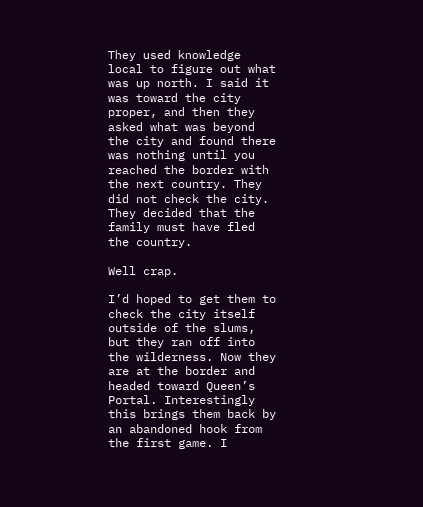They used knowledge local to figure out what was up north. I said it was toward the city proper, and then they asked what was beyond the city and found there was nothing until you reached the border with the next country. They did not check the city. They decided that the family must have fled the country.

Well crap.

I’d hoped to get them to check the city itself outside of the slums, but they ran off into the wilderness. Now they are at the border and headed toward Queen’s Portal. Interestingly this brings them back by an abandoned hook from the first game. I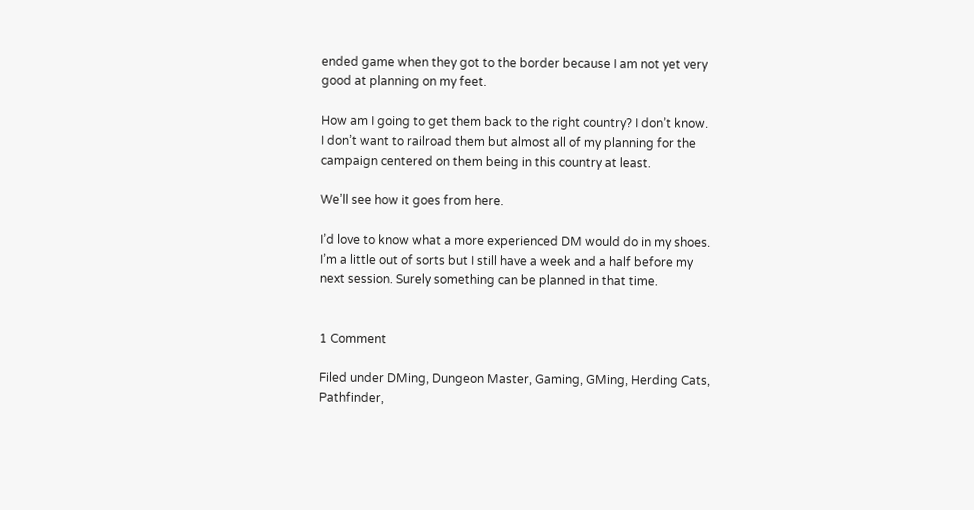ended game when they got to the border because I am not yet very good at planning on my feet.

How am I going to get them back to the right country? I don’t know. I don’t want to railroad them but almost all of my planning for the campaign centered on them being in this country at least.

We’ll see how it goes from here.

I’d love to know what a more experienced DM would do in my shoes. I’m a little out of sorts but I still have a week and a half before my next session. Surely something can be planned in that time.


1 Comment

Filed under DMing, Dungeon Master, Gaming, GMing, Herding Cats, Pathfinder,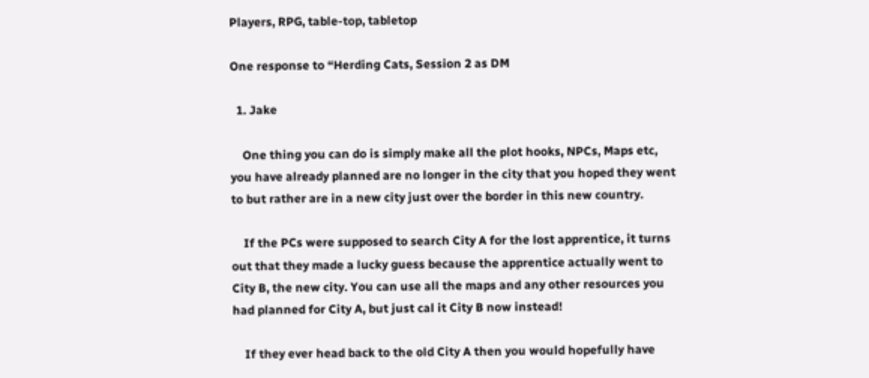Players, RPG, table-top, tabletop

One response to “Herding Cats, Session 2 as DM

  1. Jake

    One thing you can do is simply make all the plot hooks, NPCs, Maps etc, you have already planned are no longer in the city that you hoped they went to but rather are in a new city just over the border in this new country.

    If the PCs were supposed to search City A for the lost apprentice, it turns out that they made a lucky guess because the apprentice actually went to City B, the new city. You can use all the maps and any other resources you had planned for City A, but just cal it City B now instead!

    If they ever head back to the old City A then you would hopefully have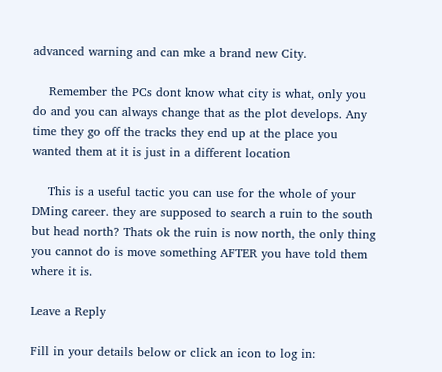advanced warning and can mke a brand new City.

    Remember the PCs dont know what city is what, only you do and you can always change that as the plot develops. Any time they go off the tracks they end up at the place you wanted them at it is just in a different location

    This is a useful tactic you can use for the whole of your DMing career. they are supposed to search a ruin to the south but head north? Thats ok the ruin is now north, the only thing you cannot do is move something AFTER you have told them where it is.

Leave a Reply

Fill in your details below or click an icon to log in: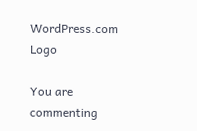WordPress.com Logo

You are commenting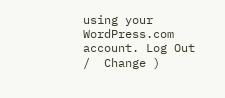using your WordPress.com account. Log Out /  Change )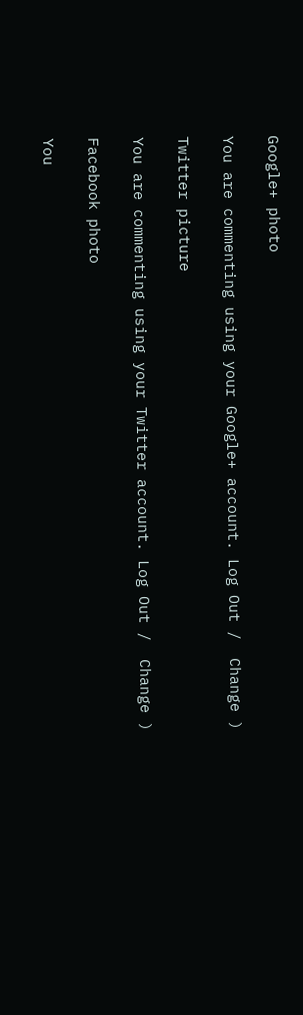Google+ photo

You are commenting using your Google+ account. Log Out /  Change )

Twitter picture

You are commenting using your Twitter account. Log Out /  Change )

Facebook photo

You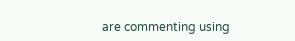are commenting using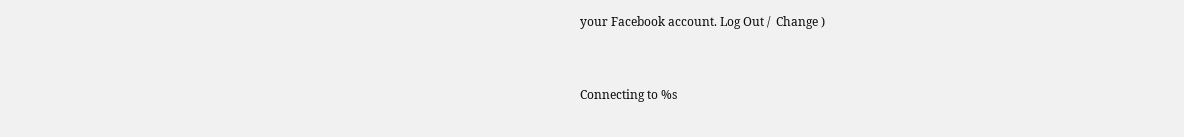your Facebook account. Log Out /  Change )


Connecting to %s